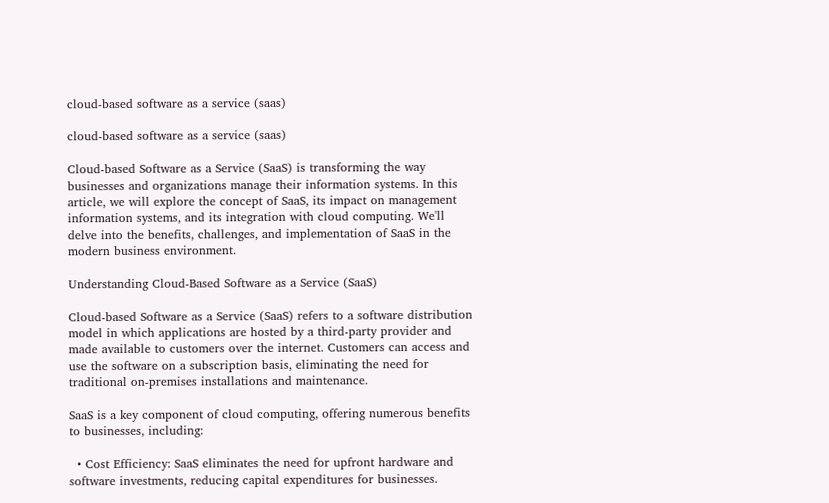cloud-based software as a service (saas)

cloud-based software as a service (saas)

Cloud-based Software as a Service (SaaS) is transforming the way businesses and organizations manage their information systems. In this article, we will explore the concept of SaaS, its impact on management information systems, and its integration with cloud computing. We'll delve into the benefits, challenges, and implementation of SaaS in the modern business environment.

Understanding Cloud-Based Software as a Service (SaaS)

Cloud-based Software as a Service (SaaS) refers to a software distribution model in which applications are hosted by a third-party provider and made available to customers over the internet. Customers can access and use the software on a subscription basis, eliminating the need for traditional on-premises installations and maintenance.

SaaS is a key component of cloud computing, offering numerous benefits to businesses, including:

  • Cost Efficiency: SaaS eliminates the need for upfront hardware and software investments, reducing capital expenditures for businesses.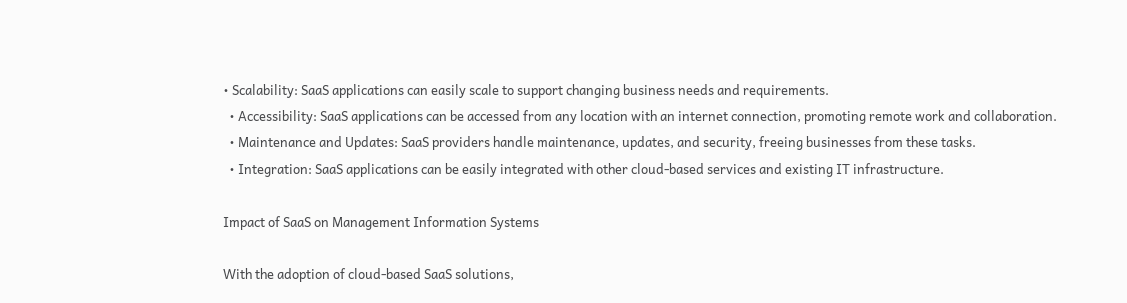• Scalability: SaaS applications can easily scale to support changing business needs and requirements.
  • Accessibility: SaaS applications can be accessed from any location with an internet connection, promoting remote work and collaboration.
  • Maintenance and Updates: SaaS providers handle maintenance, updates, and security, freeing businesses from these tasks.
  • Integration: SaaS applications can be easily integrated with other cloud-based services and existing IT infrastructure.

Impact of SaaS on Management Information Systems

With the adoption of cloud-based SaaS solutions,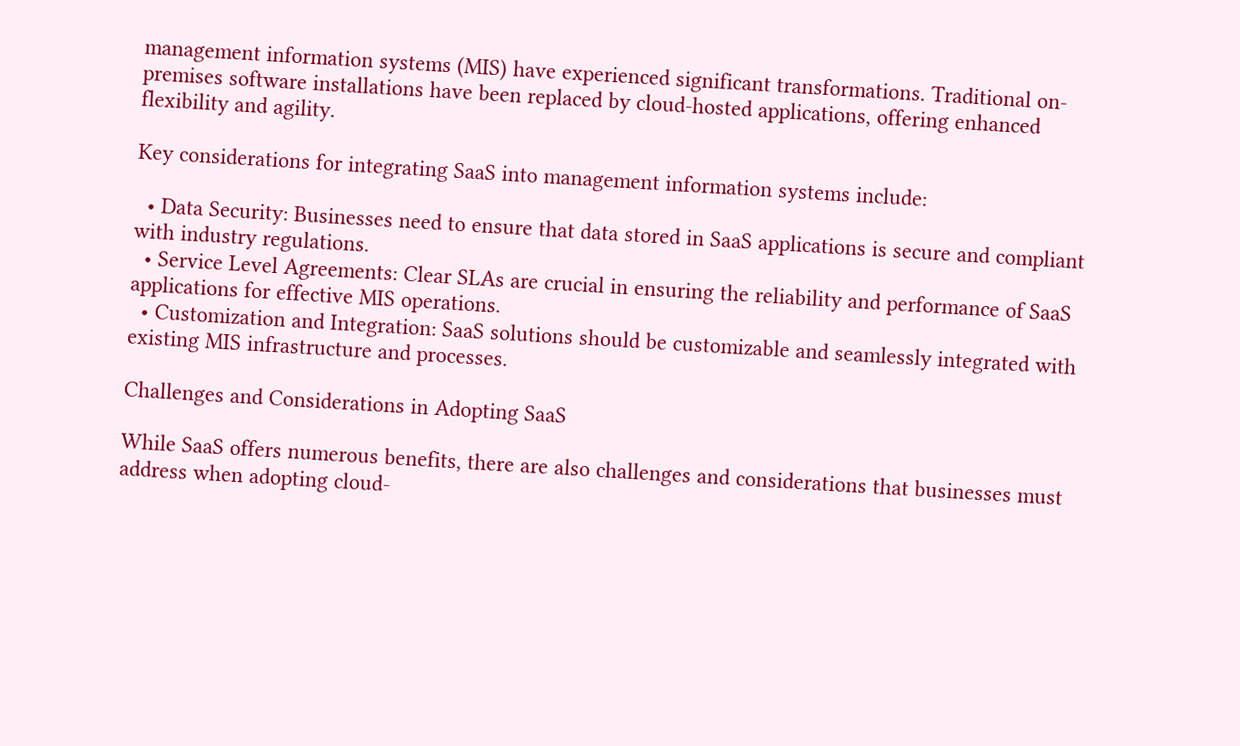management information systems (MIS) have experienced significant transformations. Traditional on-premises software installations have been replaced by cloud-hosted applications, offering enhanced flexibility and agility.

Key considerations for integrating SaaS into management information systems include:

  • Data Security: Businesses need to ensure that data stored in SaaS applications is secure and compliant with industry regulations.
  • Service Level Agreements: Clear SLAs are crucial in ensuring the reliability and performance of SaaS applications for effective MIS operations.
  • Customization and Integration: SaaS solutions should be customizable and seamlessly integrated with existing MIS infrastructure and processes.

Challenges and Considerations in Adopting SaaS

While SaaS offers numerous benefits, there are also challenges and considerations that businesses must address when adopting cloud-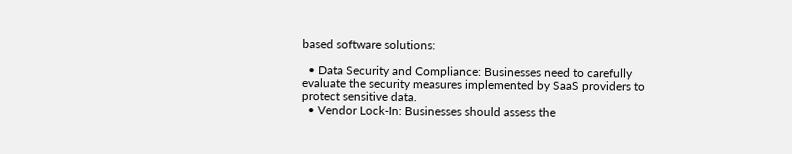based software solutions:

  • Data Security and Compliance: Businesses need to carefully evaluate the security measures implemented by SaaS providers to protect sensitive data.
  • Vendor Lock-In: Businesses should assess the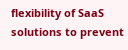flexibility of SaaS solutions to prevent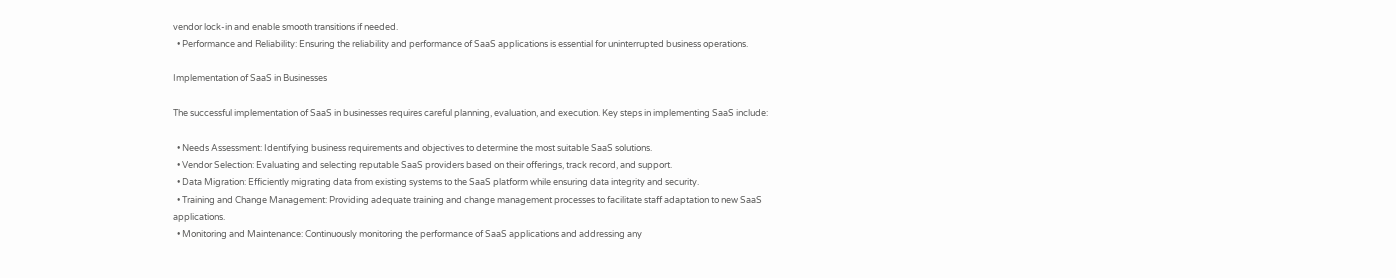vendor lock-in and enable smooth transitions if needed.
  • Performance and Reliability: Ensuring the reliability and performance of SaaS applications is essential for uninterrupted business operations.

Implementation of SaaS in Businesses

The successful implementation of SaaS in businesses requires careful planning, evaluation, and execution. Key steps in implementing SaaS include:

  • Needs Assessment: Identifying business requirements and objectives to determine the most suitable SaaS solutions.
  • Vendor Selection: Evaluating and selecting reputable SaaS providers based on their offerings, track record, and support.
  • Data Migration: Efficiently migrating data from existing systems to the SaaS platform while ensuring data integrity and security.
  • Training and Change Management: Providing adequate training and change management processes to facilitate staff adaptation to new SaaS applications.
  • Monitoring and Maintenance: Continuously monitoring the performance of SaaS applications and addressing any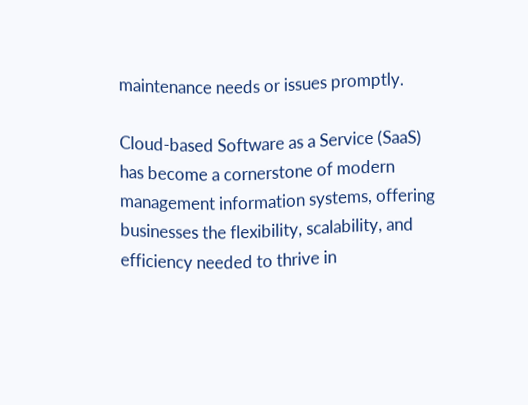maintenance needs or issues promptly.

Cloud-based Software as a Service (SaaS) has become a cornerstone of modern management information systems, offering businesses the flexibility, scalability, and efficiency needed to thrive in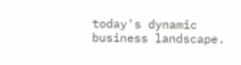today's dynamic business landscape.